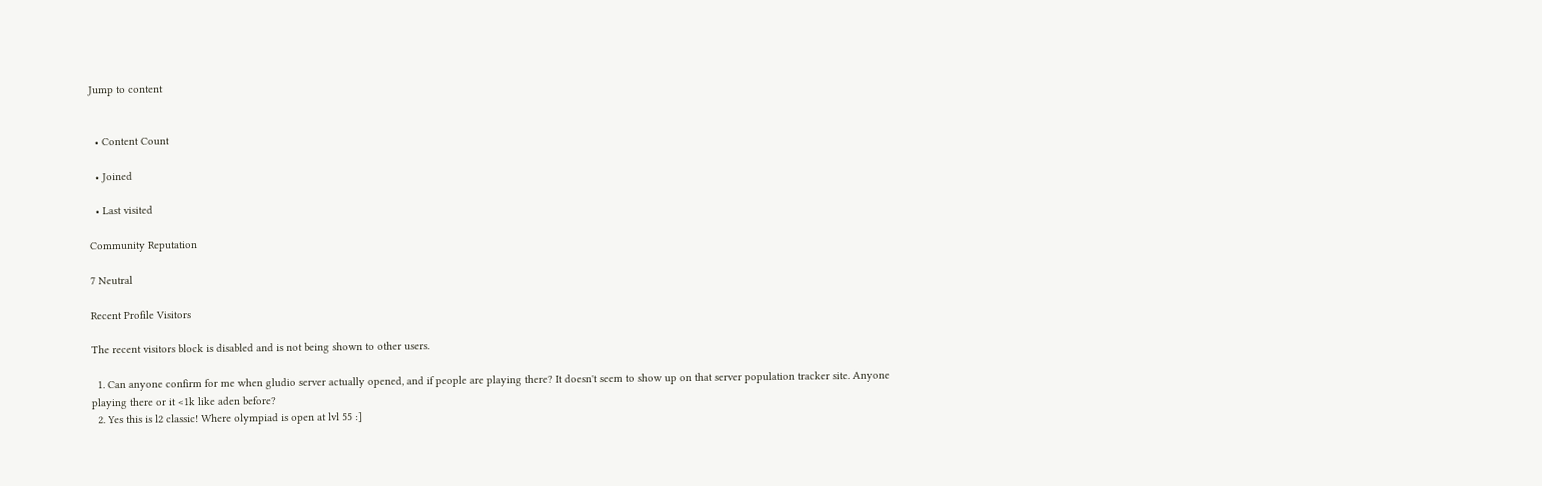Jump to content


  • Content Count

  • Joined

  • Last visited

Community Reputation

7 Neutral

Recent Profile Visitors

The recent visitors block is disabled and is not being shown to other users.

  1. Can anyone confirm for me when gludio server actually opened, and if people are playing there? It doesn't seem to show up on that server population tracker site. Anyone playing there or it <1k like aden before?
  2. Yes this is l2 classic! Where olympiad is open at lvl 55 :]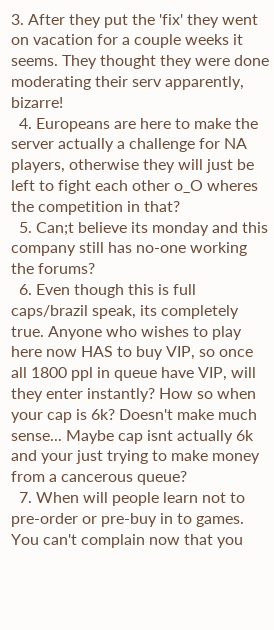3. After they put the 'fix' they went on vacation for a couple weeks it seems. They thought they were done moderating their serv apparently, bizarre!
  4. Europeans are here to make the server actually a challenge for NA players, otherwise they will just be left to fight each other o_O wheres the competition in that?
  5. Can;t believe its monday and this company still has no-one working the forums?
  6. Even though this is full caps/brazil speak, its completely true. Anyone who wishes to play here now HAS to buy VIP, so once all 1800 ppl in queue have VIP, will they enter instantly? How so when your cap is 6k? Doesn't make much sense... Maybe cap isnt actually 6k and your just trying to make money from a cancerous queue?
  7. When will people learn not to pre-order or pre-buy in to games. You can't complain now that you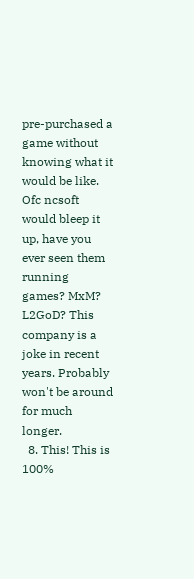pre-purchased a game without knowing what it would be like. Ofc ncsoft would bleep it up, have you ever seen them running games? MxM? L2GoD? This company is a joke in recent years. Probably won't be around for much longer.
  8. This! This is 100%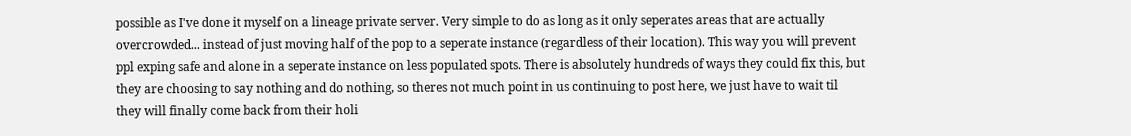possible as I've done it myself on a lineage private server. Very simple to do as long as it only seperates areas that are actually overcrowded... instead of just moving half of the pop to a seperate instance (regardless of their location). This way you will prevent ppl exping safe and alone in a seperate instance on less populated spots. There is absolutely hundreds of ways they could fix this, but they are choosing to say nothing and do nothing, so theres not much point in us continuing to post here, we just have to wait til they will finally come back from their holi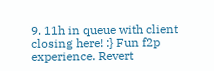9. 11h in queue with client closing here! :} Fun f2p experience. Revert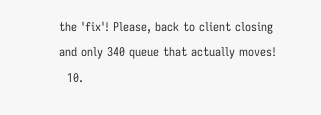the 'fix'! Please, back to client closing and only 340 queue that actually moves!
  10.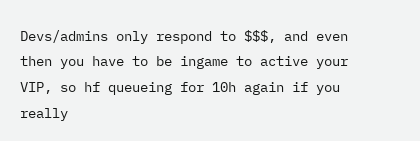Devs/admins only respond to $$$, and even then you have to be ingame to active your VIP, so hf queueing for 10h again if you really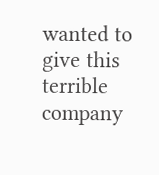wanted to give this terrible company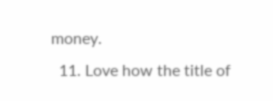money.
  11. Love how the title of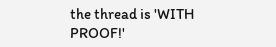the thread is 'WITH PROOF!'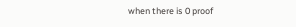when there is 0 proof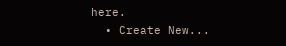here.
  • Create New...